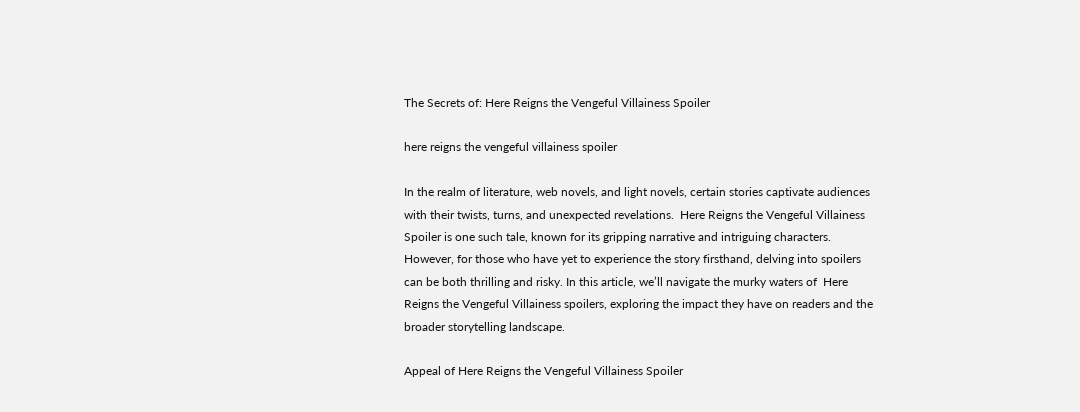The Secrets of: Here Reigns the Vengeful Villainess Spoiler

here reigns the vengeful villainess spoiler

In the realm of literature, web novels, and light novels, certain stories captivate audiences with their twists, turns, and unexpected revelations.  Here Reigns the Vengeful Villainess Spoiler is one such tale, known for its gripping narrative and intriguing characters. However, for those who have yet to experience the story firsthand, delving into spoilers can be both thrilling and risky. In this article, we’ll navigate the murky waters of  Here Reigns the Vengeful Villainess spoilers, exploring the impact they have on readers and the broader storytelling landscape.

Appeal of Here Reigns the Vengeful Villainess Spoiler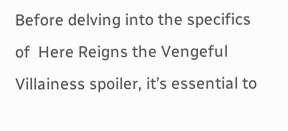Before delving into the specifics of  Here Reigns the Vengeful Villainess spoiler, it’s essential to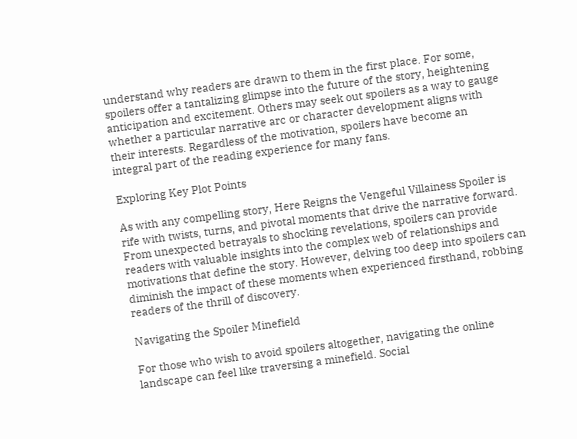understand why readers are drawn to them in the first place. For some, spoilers offer a tantalizing glimpse into the future of the story, heightening anticipation and excitement. Others may seek out spoilers as a way to gauge whether a particular narrative arc or character development aligns with their interests. Regardless of the motivation, spoilers have become an integral part of the reading experience for many fans.

Exploring Key Plot Points

As with any compelling story, Here Reigns the Vengeful Villainess Spoiler is rife with twists, turns, and pivotal moments that drive the narrative forward. From unexpected betrayals to shocking revelations, spoilers can provide readers with valuable insights into the complex web of relationships and motivations that define the story. However, delving too deep into spoilers can diminish the impact of these moments when experienced firsthand, robbing readers of the thrill of discovery.

Navigating the Spoiler Minefield

For those who wish to avoid spoilers altogether, navigating the online landscape can feel like traversing a minefield. Social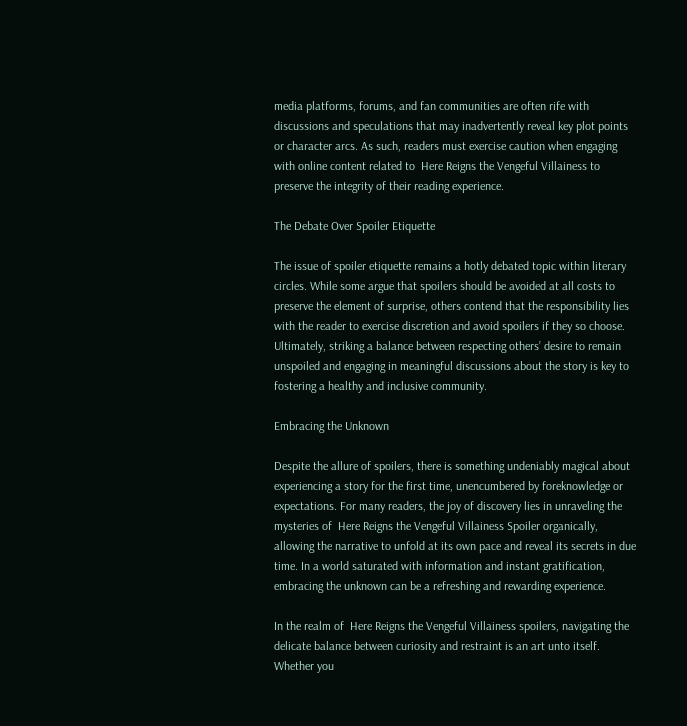media platforms, forums, and fan communities are often rife with discussions and speculations that may inadvertently reveal key plot points or character arcs. As such, readers must exercise caution when engaging with online content related to  Here Reigns the Vengeful Villainess to preserve the integrity of their reading experience.

The Debate Over Spoiler Etiquette

The issue of spoiler etiquette remains a hotly debated topic within literary circles. While some argue that spoilers should be avoided at all costs to preserve the element of surprise, others contend that the responsibility lies with the reader to exercise discretion and avoid spoilers if they so choose. Ultimately, striking a balance between respecting others’ desire to remain unspoiled and engaging in meaningful discussions about the story is key to fostering a healthy and inclusive community.

Embracing the Unknown

Despite the allure of spoilers, there is something undeniably magical about experiencing a story for the first time, unencumbered by foreknowledge or expectations. For many readers, the joy of discovery lies in unraveling the mysteries of  Here Reigns the Vengeful Villainess Spoiler organically, allowing the narrative to unfold at its own pace and reveal its secrets in due time. In a world saturated with information and instant gratification, embracing the unknown can be a refreshing and rewarding experience.

In the realm of  Here Reigns the Vengeful Villainess spoilers, navigating the delicate balance between curiosity and restraint is an art unto itself. Whether you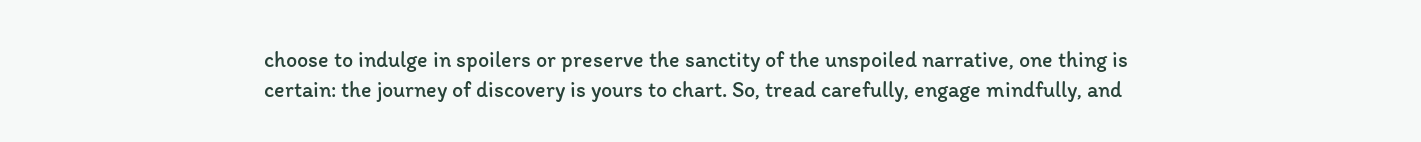choose to indulge in spoilers or preserve the sanctity of the unspoiled narrative, one thing is certain: the journey of discovery is yours to chart. So, tread carefully, engage mindfully, and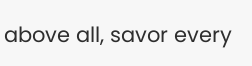above all, savor every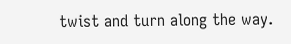twist and turn along the way.